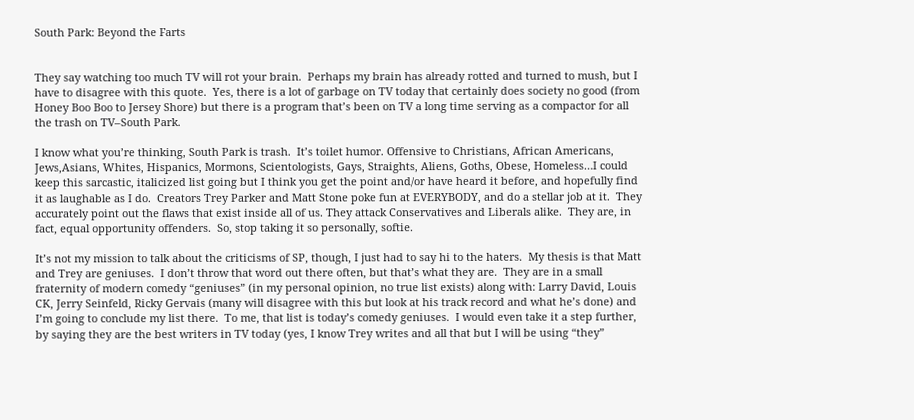South Park: Beyond the Farts


They say watching too much TV will rot your brain.  Perhaps my brain has already rotted and turned to mush, but I have to disagree with this quote.  Yes, there is a lot of garbage on TV today that certainly does society no good (from Honey Boo Boo to Jersey Shore) but there is a program that’s been on TV a long time serving as a compactor for all the trash on TV–South Park.

I know what you’re thinking, South Park is trash.  It’s toilet humor. Offensive to Christians, African Americans, Jews,Asians, Whites, Hispanics, Mormons, Scientologists, Gays, Straights, Aliens, Goths, Obese, Homeless…I could keep this sarcastic, italicized list going but I think you get the point and/or have heard it before, and hopefully find it as laughable as I do.  Creators Trey Parker and Matt Stone poke fun at EVERYBODY, and do a stellar job at it.  They accurately point out the flaws that exist inside all of us. They attack Conservatives and Liberals alike.  They are, in fact, equal opportunity offenders.  So, stop taking it so personally, softie.

It’s not my mission to talk about the criticisms of SP, though, I just had to say hi to the haters.  My thesis is that Matt and Trey are geniuses.  I don’t throw that word out there often, but that’s what they are.  They are in a small fraternity of modern comedy “geniuses” (in my personal opinion, no true list exists) along with: Larry David, Louis CK, Jerry Seinfeld, Ricky Gervais (many will disagree with this but look at his track record and what he’s done) and I’m going to conclude my list there.  To me, that list is today’s comedy geniuses.  I would even take it a step further, by saying they are the best writers in TV today (yes, I know Trey writes and all that but I will be using “they”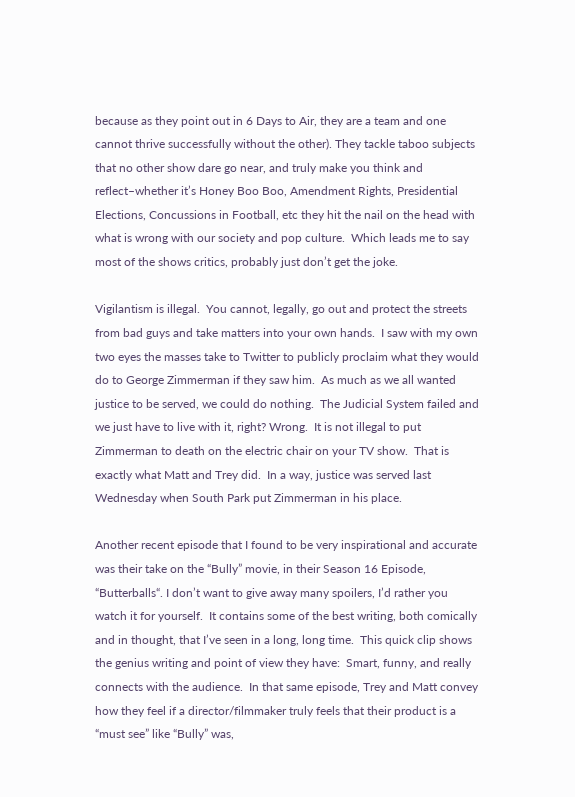because as they point out in 6 Days to Air, they are a team and one cannot thrive successfully without the other). They tackle taboo subjects that no other show dare go near, and truly make you think and reflect–whether it’s Honey Boo Boo, Amendment Rights, Presidential Elections, Concussions in Football, etc they hit the nail on the head with what is wrong with our society and pop culture.  Which leads me to say most of the shows critics, probably just don’t get the joke.

Vigilantism is illegal.  You cannot, legally, go out and protect the streets from bad guys and take matters into your own hands.  I saw with my own two eyes the masses take to Twitter to publicly proclaim what they would do to George Zimmerman if they saw him.  As much as we all wanted justice to be served, we could do nothing.  The Judicial System failed and we just have to live with it, right? Wrong.  It is not illegal to put Zimmerman to death on the electric chair on your TV show.  That is exactly what Matt and Trey did.  In a way, justice was served last Wednesday when South Park put Zimmerman in his place.

Another recent episode that I found to be very inspirational and accurate was their take on the “Bully” movie, in their Season 16 Episode, “Butterballs“. I don’t want to give away many spoilers, I’d rather you watch it for yourself.  It contains some of the best writing, both comically and in thought, that I’ve seen in a long, long time.  This quick clip shows the genius writing and point of view they have:  Smart, funny, and really connects with the audience.  In that same episode, Trey and Matt convey how they feel if a director/filmmaker truly feels that their product is a “must see” like “Bully” was,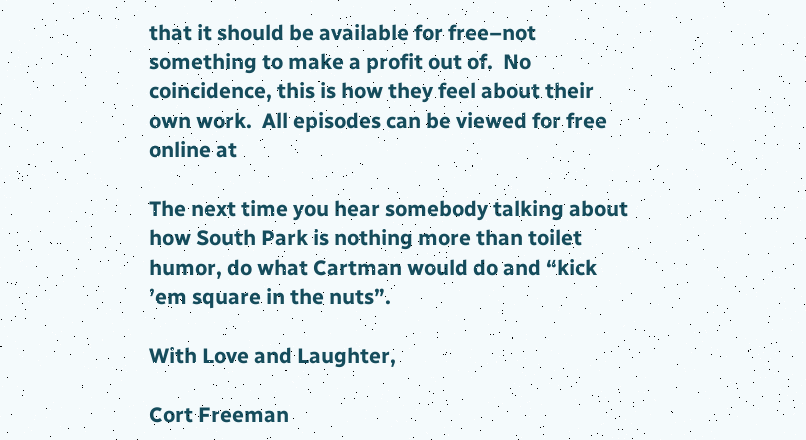that it should be available for free–not something to make a profit out of.  No coincidence, this is how they feel about their own work.  All episodes can be viewed for free online at

The next time you hear somebody talking about how South Park is nothing more than toilet humor, do what Cartman would do and “kick ’em square in the nuts”.

With Love and Laughter,

Cort Freeman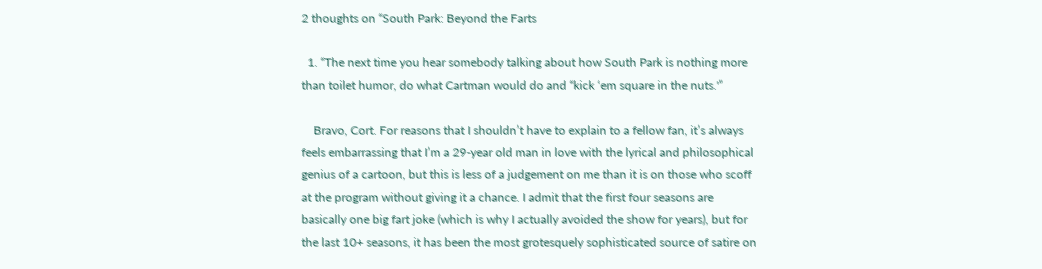2 thoughts on “South Park: Beyond the Farts

  1. “The next time you hear somebody talking about how South Park is nothing more than toilet humor, do what Cartman would do and “kick ‘em square in the nuts.'”

    Bravo, Cort. For reasons that I shouldn’t have to explain to a fellow fan, it’s always feels embarrassing that I’m a 29-year old man in love with the lyrical and philosophical genius of a cartoon, but this is less of a judgement on me than it is on those who scoff at the program without giving it a chance. I admit that the first four seasons are basically one big fart joke (which is why I actually avoided the show for years), but for the last 10+ seasons, it has been the most grotesquely sophisticated source of satire on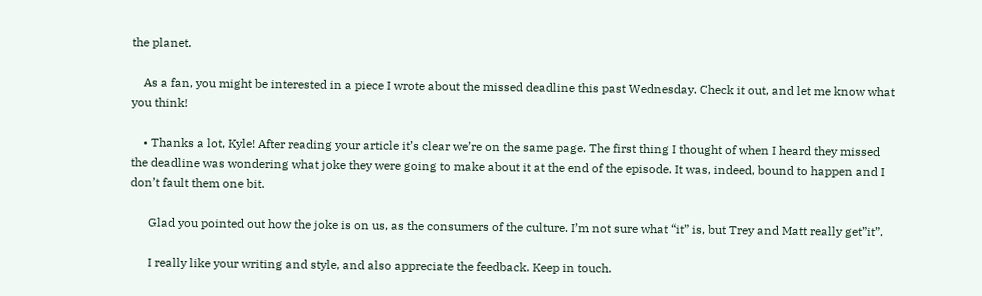the planet.

    As a fan, you might be interested in a piece I wrote about the missed deadline this past Wednesday. Check it out, and let me know what you think!

    • Thanks a lot, Kyle! After reading your article it’s clear we’re on the same page. The first thing I thought of when I heard they missed the deadline was wondering what joke they were going to make about it at the end of the episode. It was, indeed, bound to happen and I don’t fault them one bit.

      Glad you pointed out how the joke is on us, as the consumers of the culture. I’m not sure what “it” is, but Trey and Matt really get”it”.

      I really like your writing and style, and also appreciate the feedback. Keep in touch.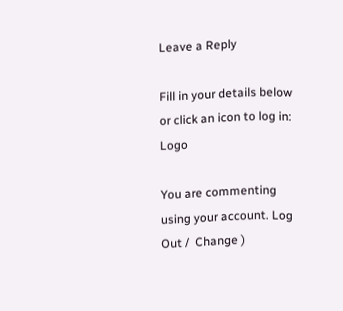Leave a Reply

Fill in your details below or click an icon to log in: Logo

You are commenting using your account. Log Out /  Change )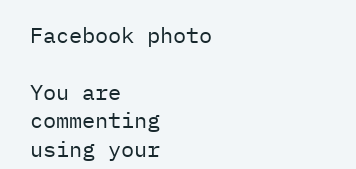Facebook photo

You are commenting using your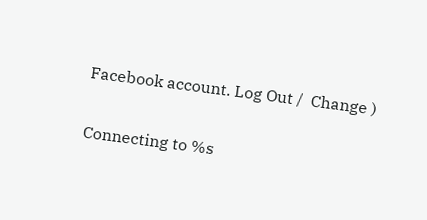Facebook account. Log Out /  Change )

Connecting to %s